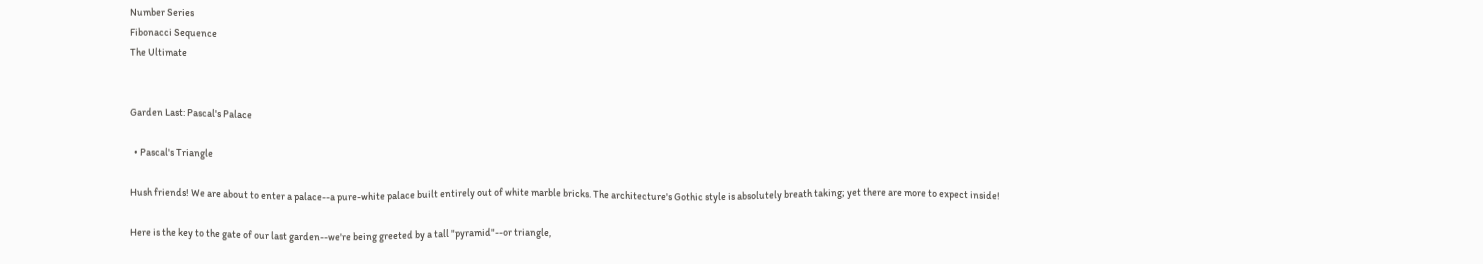Number Series
Fibonacci Sequence
The Ultimate


Garden Last: Pascal's Palace

  • Pascal's Triangle

Hush friends! We are about to enter a palace--a pure-white palace built entirely out of white marble bricks. The architecture's Gothic style is absolutely breath taking; yet there are more to expect inside!

Here is the key to the gate of our last garden--we're being greeted by a tall "pyramid"--or triangle,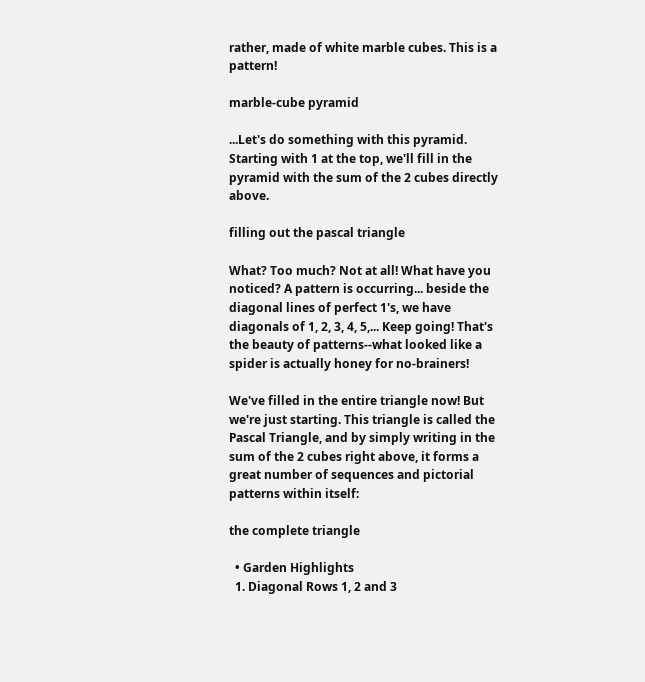rather, made of white marble cubes. This is a pattern!

marble-cube pyramid

...Let's do something with this pyramid. Starting with 1 at the top, we'll fill in the pyramid with the sum of the 2 cubes directly above.

filling out the pascal triangle

What? Too much? Not at all! What have you noticed? A pattern is occurring... beside the diagonal lines of perfect 1's, we have diagonals of 1, 2, 3, 4, 5,... Keep going! That's the beauty of patterns--what looked like a spider is actually honey for no-brainers!

We've filled in the entire triangle now! But we're just starting. This triangle is called the Pascal Triangle, and by simply writing in the sum of the 2 cubes right above, it forms a great number of sequences and pictorial patterns within itself:

the complete triangle

  • Garden Highlights
  1. Diagonal Rows 1, 2 and 3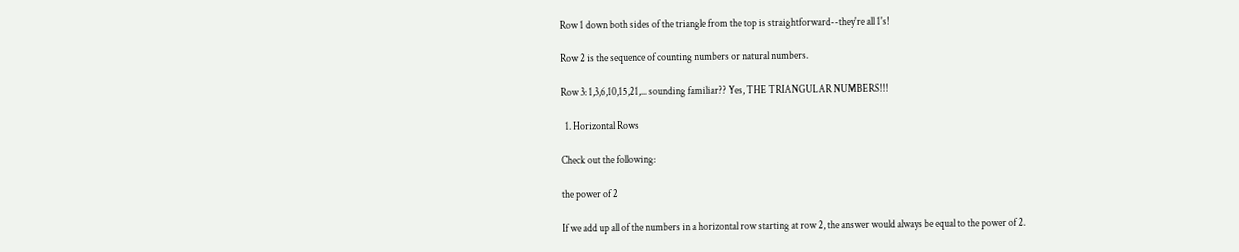Row 1 down both sides of the triangle from the top is straightforward--they're all 1's!

Row 2 is the sequence of counting numbers or natural numbers.

Row 3: 1,3,6,10,15,21,... sounding familiar?? Yes, THE TRIANGULAR NUMBERS!!!

  1. Horizontal Rows

Check out the following:

the power of 2

If we add up all of the numbers in a horizontal row starting at row 2, the answer would always be equal to the power of 2.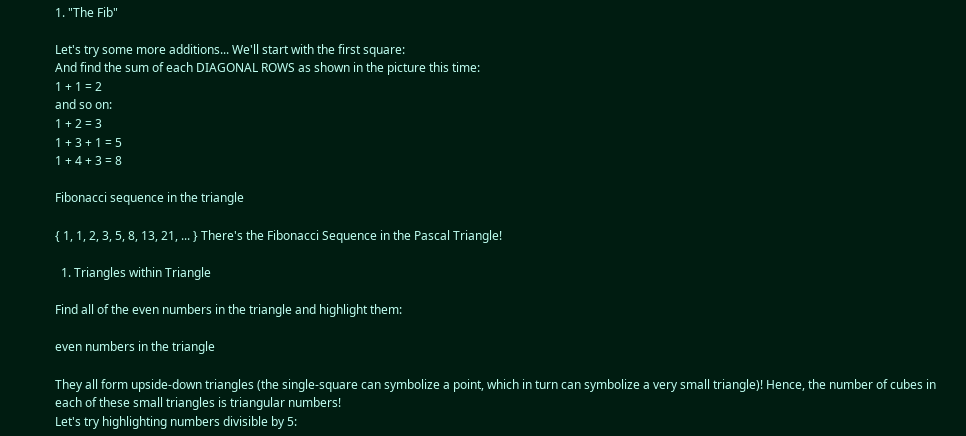1. "The Fib"

Let's try some more additions... We'll start with the first square:
And find the sum of each DIAGONAL ROWS as shown in the picture this time:
1 + 1 = 2
and so on:
1 + 2 = 3
1 + 3 + 1 = 5
1 + 4 + 3 = 8

Fibonacci sequence in the triangle

{ 1, 1, 2, 3, 5, 8, 13, 21, ... } There's the Fibonacci Sequence in the Pascal Triangle!

  1. Triangles within Triangle

Find all of the even numbers in the triangle and highlight them:

even numbers in the triangle

They all form upside-down triangles (the single-square can symbolize a point, which in turn can symbolize a very small triangle)! Hence, the number of cubes in each of these small triangles is triangular numbers!
Let's try highlighting numbers divisible by 5: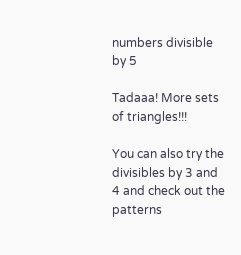numbers divisible by 5

Tadaaa! More sets of triangles!!!

You can also try the divisibles by 3 and 4 and check out the patterns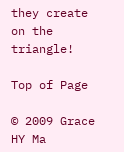they create on the triangle!

Top of Page

© 2009 Grace HY Ma